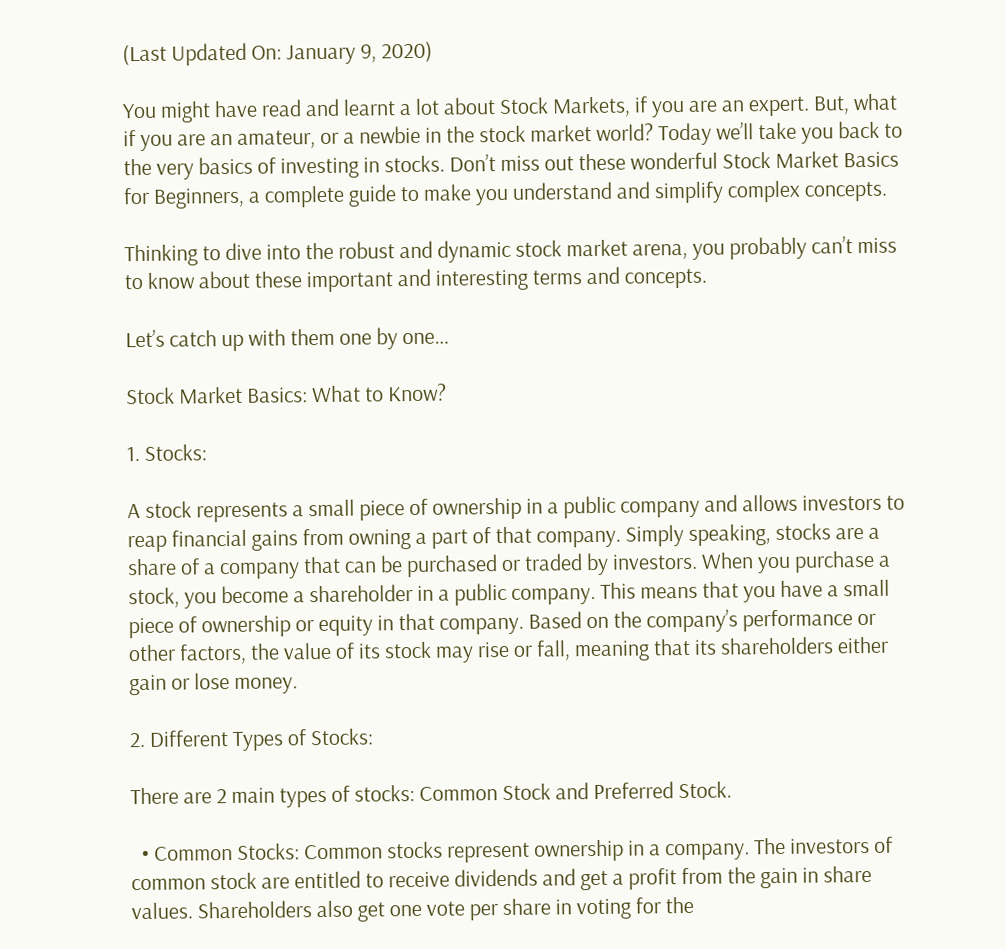(Last Updated On: January 9, 2020)

You might have read and learnt a lot about Stock Markets, if you are an expert. But, what if you are an amateur, or a newbie in the stock market world? Today we’ll take you back to the very basics of investing in stocks. Don’t miss out these wonderful Stock Market Basics for Beginners, a complete guide to make you understand and simplify complex concepts.

Thinking to dive into the robust and dynamic stock market arena, you probably can’t miss to know about these important and interesting terms and concepts.

Let’s catch up with them one by one…

Stock Market Basics: What to Know?

1. Stocks:

A stock represents a small piece of ownership in a public company and allows investors to reap financial gains from owning a part of that company. Simply speaking, stocks are a share of a company that can be purchased or traded by investors. When you purchase a stock, you become a shareholder in a public company. This means that you have a small piece of ownership or equity in that company. Based on the company’s performance or other factors, the value of its stock may rise or fall, meaning that its shareholders either gain or lose money.

2. Different Types of Stocks:

There are 2 main types of stocks: Common Stock and Preferred Stock.

  • Common Stocks: Common stocks represent ownership in a company. The investors of common stock are entitled to receive dividends and get a profit from the gain in share values. Shareholders also get one vote per share in voting for the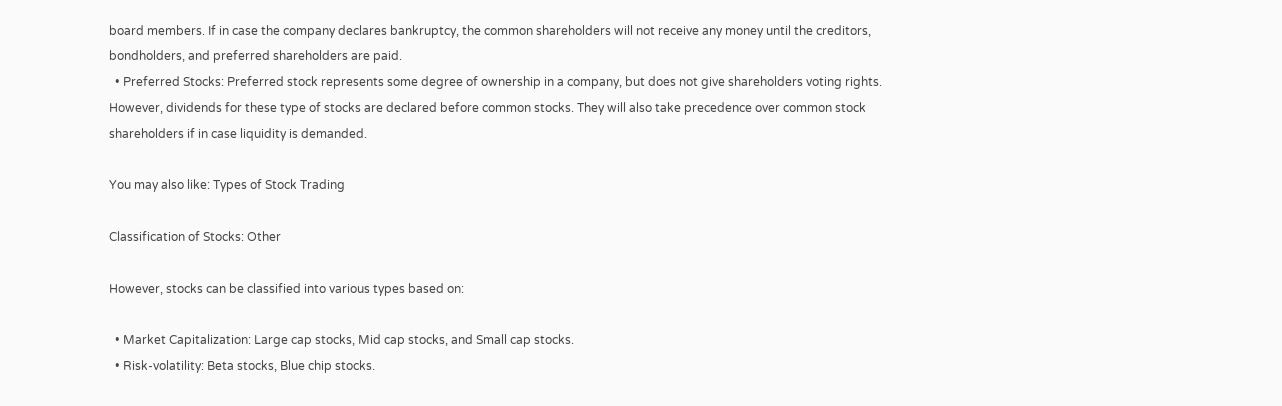board members. If in case the company declares bankruptcy, the common shareholders will not receive any money until the creditors, bondholders, and preferred shareholders are paid.
  • Preferred Stocks: Preferred stock represents some degree of ownership in a company, but does not give shareholders voting rights. However, dividends for these type of stocks are declared before common stocks. They will also take precedence over common stock shareholders if in case liquidity is demanded.

You may also like: Types of Stock Trading

Classification of Stocks: Other

However, stocks can be classified into various types based on:

  • Market Capitalization: Large cap stocks, Mid cap stocks, and Small cap stocks.
  • Risk-volatility: Beta stocks, Blue chip stocks.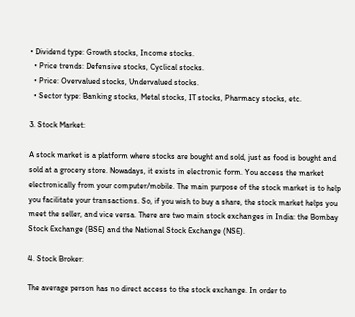• Dividend type: Growth stocks, Income stocks.
  • Price trends: Defensive stocks, Cyclical stocks.
  • Price: Overvalued stocks, Undervalued stocks.
  • Sector type: Banking stocks, Metal stocks, IT stocks, Pharmacy stocks, etc.

3. Stock Market:

A stock market is a platform where stocks are bought and sold, just as food is bought and sold at a grocery store. Nowadays, it exists in electronic form. You access the market electronically from your computer/mobile. The main purpose of the stock market is to help you facilitate your transactions. So, if you wish to buy a share, the stock market helps you meet the seller, and vice versa. There are two main stock exchanges in India: the Bombay Stock Exchange (BSE) and the National Stock Exchange (NSE).

4. Stock Broker:

The average person has no direct access to the stock exchange. In order to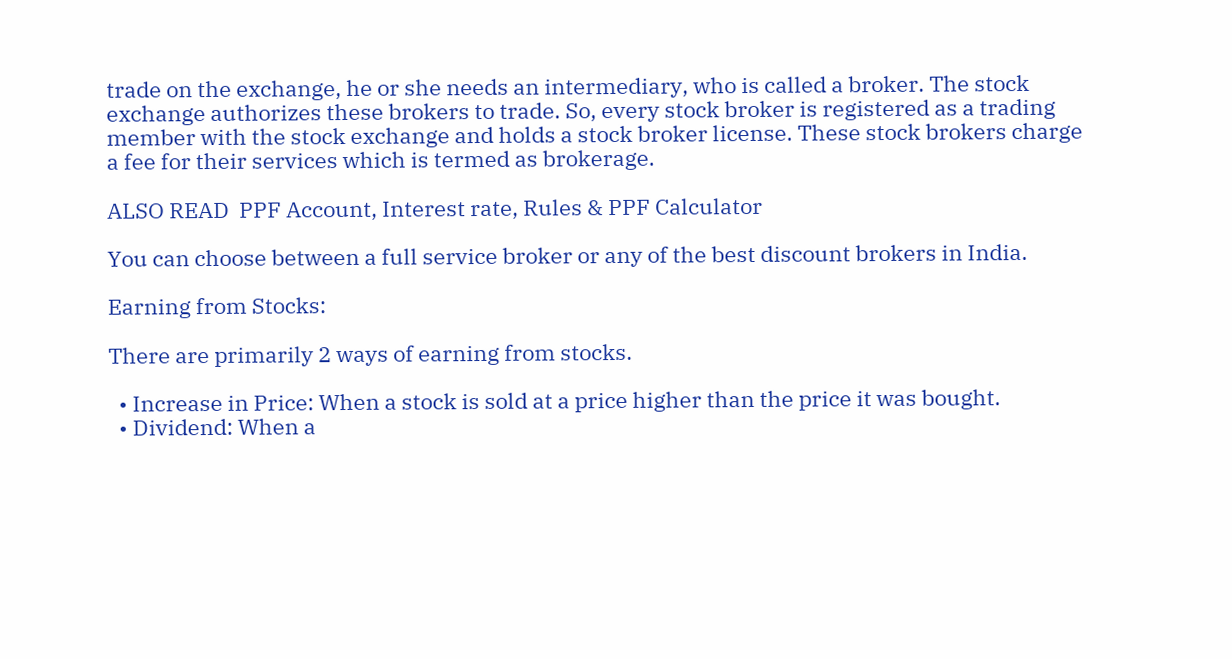trade on the exchange, he or she needs an intermediary, who is called a broker. The stock exchange authorizes these brokers to trade. So, every stock broker is registered as a trading member with the stock exchange and holds a stock broker license. These stock brokers charge a fee for their services which is termed as brokerage.

ALSO READ  PPF Account, Interest rate, Rules & PPF Calculator

You can choose between a full service broker or any of the best discount brokers in India.

Earning from Stocks:

There are primarily 2 ways of earning from stocks.

  • Increase in Price: When a stock is sold at a price higher than the price it was bought.
  • Dividend: When a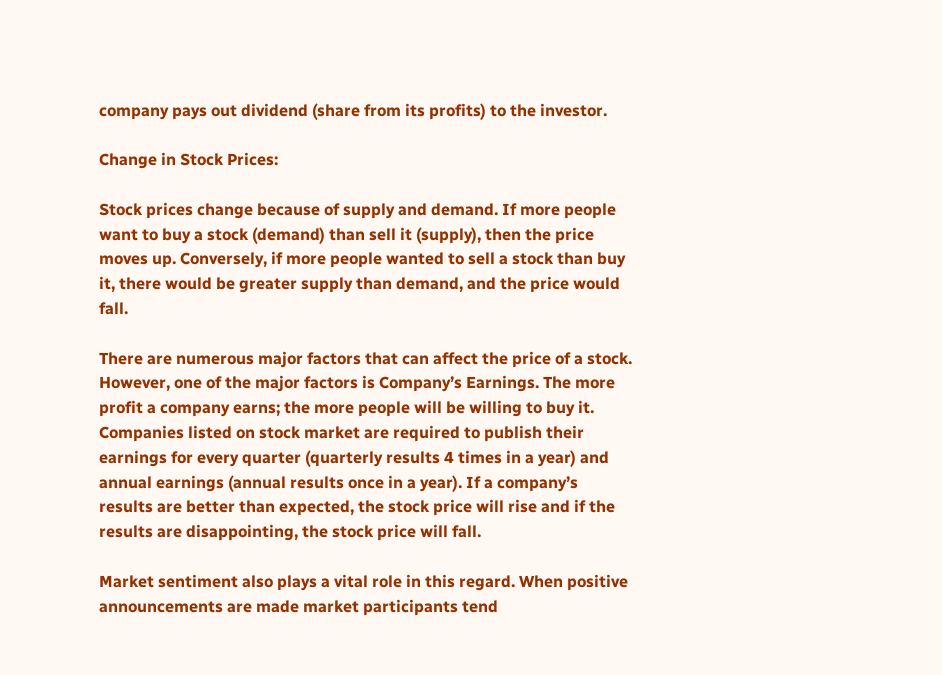company pays out dividend (share from its profits) to the investor.

Change in Stock Prices:

Stock prices change because of supply and demand. If more people want to buy a stock (demand) than sell it (supply), then the price moves up. Conversely, if more people wanted to sell a stock than buy it, there would be greater supply than demand, and the price would fall.

There are numerous major factors that can affect the price of a stock. However, one of the major factors is Company’s Earnings. The more profit a company earns; the more people will be willing to buy it. Companies listed on stock market are required to publish their earnings for every quarter (quarterly results 4 times in a year) and annual earnings (annual results once in a year). If a company’s results are better than expected, the stock price will rise and if the results are disappointing, the stock price will fall.

Market sentiment also plays a vital role in this regard. When positive announcements are made market participants tend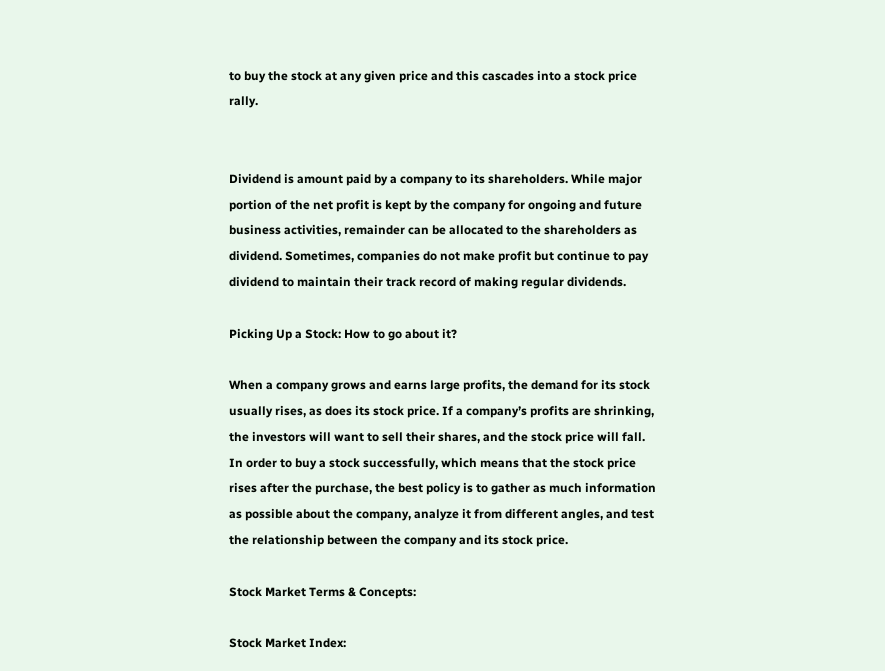to buy the stock at any given price and this cascades into a stock price rally.


Dividend is amount paid by a company to its shareholders. While major portion of the net profit is kept by the company for ongoing and future business activities, remainder can be allocated to the shareholders as dividend. Sometimes, companies do not make profit but continue to pay dividend to maintain their track record of making regular dividends.

Picking Up a Stock: How to go about it?

When a company grows and earns large profits, the demand for its stock usually rises, as does its stock price. If a company’s profits are shrinking, the investors will want to sell their shares, and the stock price will fall. In order to buy a stock successfully, which means that the stock price rises after the purchase, the best policy is to gather as much information as possible about the company, analyze it from different angles, and test the relationship between the company and its stock price.

Stock Market Terms & Concepts:

Stock Market Index: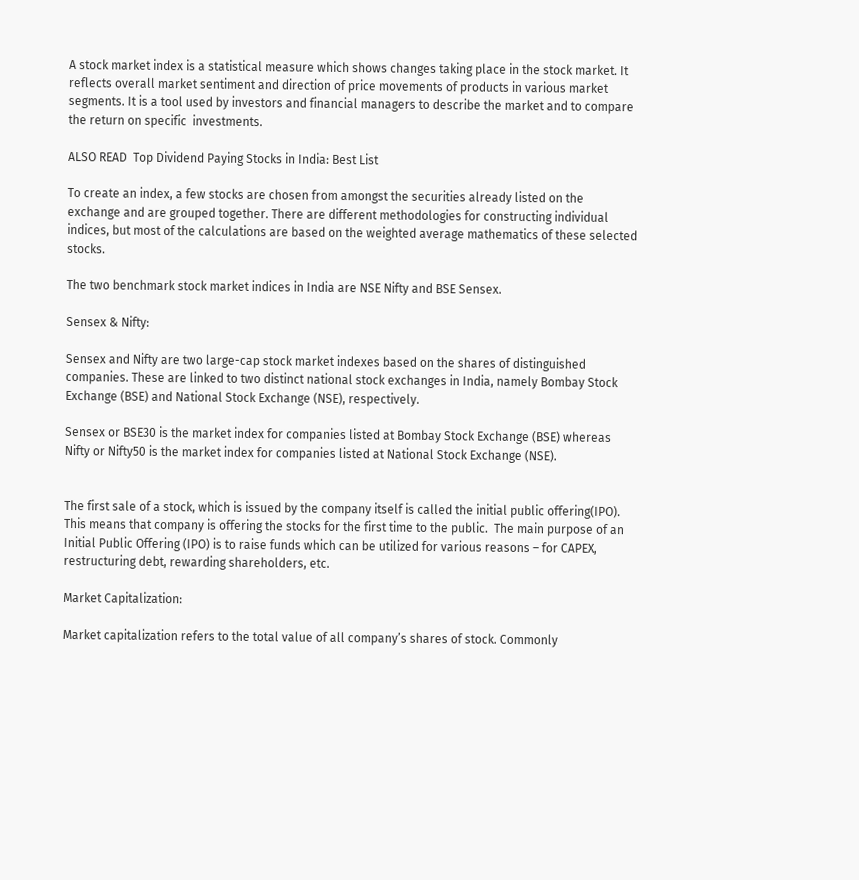A stock market index is a statistical measure which shows changes taking place in the stock market. It reflects overall market sentiment and direction of price movements of products in various market segments. It is a tool used by investors and financial managers to describe the market and to compare the return on specific  investments.

ALSO READ  Top Dividend Paying Stocks in India: Best List

To create an index, a few stocks are chosen from amongst the securities already listed on the exchange and are grouped together. There are different methodologies for constructing individual indices, but most of the calculations are based on the weighted average mathematics of these selected stocks.

The two benchmark stock market indices in India are NSE Nifty and BSE Sensex.

Sensex & Nifty:

Sensex and Nifty are two large-cap stock market indexes based on the shares of distinguished companies. These are linked to two distinct national stock exchanges in India, namely Bombay Stock Exchange (BSE) and National Stock Exchange (NSE), respectively.

Sensex or BSE30 is the market index for companies listed at Bombay Stock Exchange (BSE) whereas Nifty or Nifty50 is the market index for companies listed at National Stock Exchange (NSE).


The first sale of a stock, which is issued by the company itself is called the initial public offering(IPO). This means that company is offering the stocks for the first time to the public.  The main purpose of an Initial Public Offering (IPO) is to raise funds which can be utilized for various reasons – for CAPEX, restructuring debt, rewarding shareholders, etc.

Market Capitalization:

Market capitalization refers to the total value of all company’s shares of stock. Commonly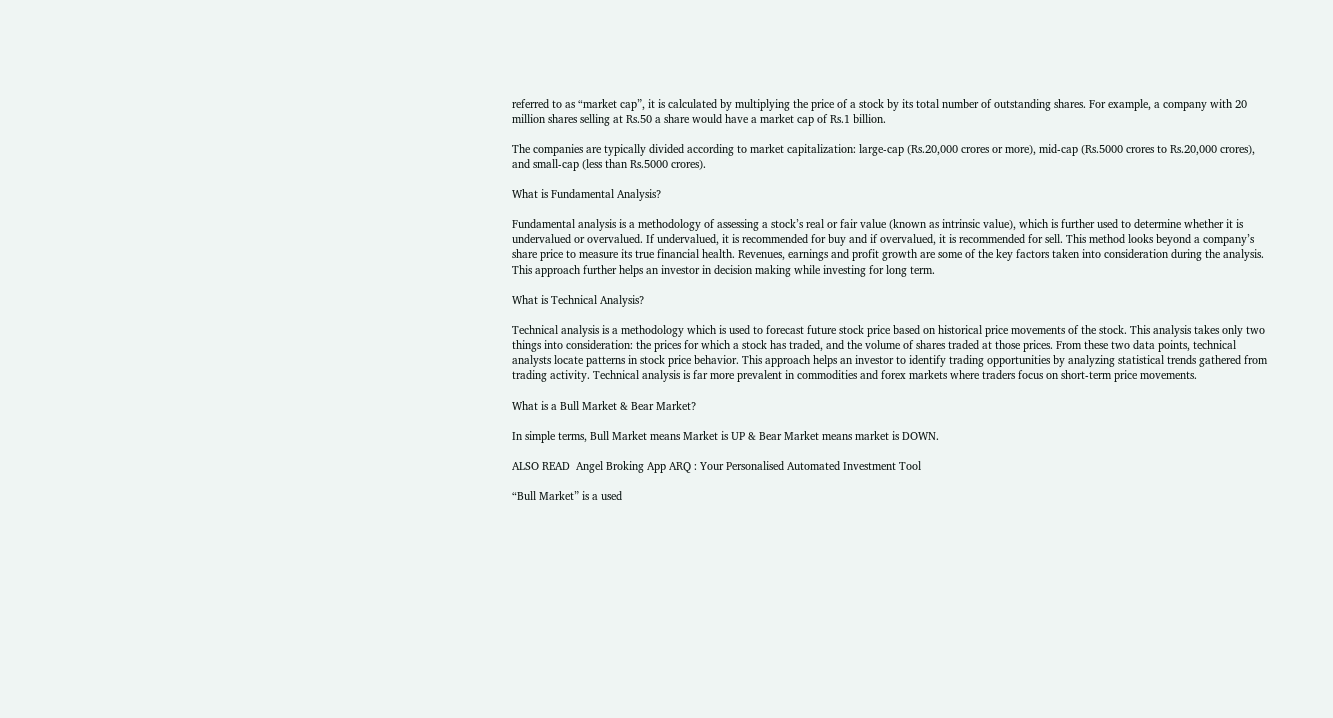referred to as “market cap”, it is calculated by multiplying the price of a stock by its total number of outstanding shares. For example, a company with 20 million shares selling at Rs.50 a share would have a market cap of Rs.1 billion.

The companies are typically divided according to market capitalization: large-cap (Rs.20,000 crores or more), mid-cap (Rs.5000 crores to Rs.20,000 crores), and small-cap (less than Rs.5000 crores).

What is Fundamental Analysis?

Fundamental analysis is a methodology of assessing a stock’s real or fair value (known as intrinsic value), which is further used to determine whether it is undervalued or overvalued. If undervalued, it is recommended for buy and if overvalued, it is recommended for sell. This method looks beyond a company’s share price to measure its true financial health. Revenues, earnings and profit growth are some of the key factors taken into consideration during the analysis. This approach further helps an investor in decision making while investing for long term.

What is Technical Analysis?

Technical analysis is a methodology which is used to forecast future stock price based on historical price movements of the stock. This analysis takes only two things into consideration: the prices for which a stock has traded, and the volume of shares traded at those prices. From these two data points, technical analysts locate patterns in stock price behavior. This approach helps an investor to identify trading opportunities by analyzing statistical trends gathered from trading activity. Technical analysis is far more prevalent in commodities and forex markets where traders focus on short-term price movements.

What is a Bull Market & Bear Market?

In simple terms, Bull Market means Market is UP & Bear Market means market is DOWN.

ALSO READ  Angel Broking App ARQ : Your Personalised Automated Investment Tool

“Bull Market” is a used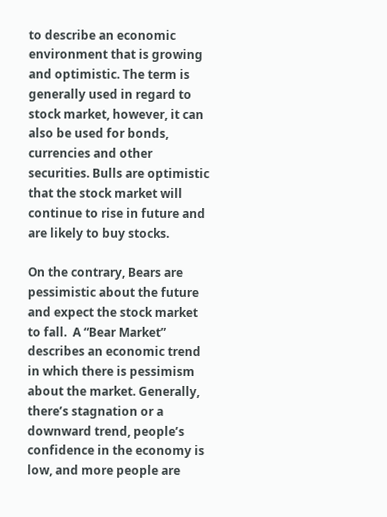to describe an economic environment that is growing and optimistic. The term is generally used in regard to stock market, however, it can also be used for bonds, currencies and other securities. Bulls are optimistic that the stock market will continue to rise in future and are likely to buy stocks.

On the contrary, Bears are pessimistic about the future and expect the stock market to fall.  A “Bear Market” describes an economic trend in which there is pessimism about the market. Generally, there’s stagnation or a downward trend, people’s confidence in the economy is low, and more people are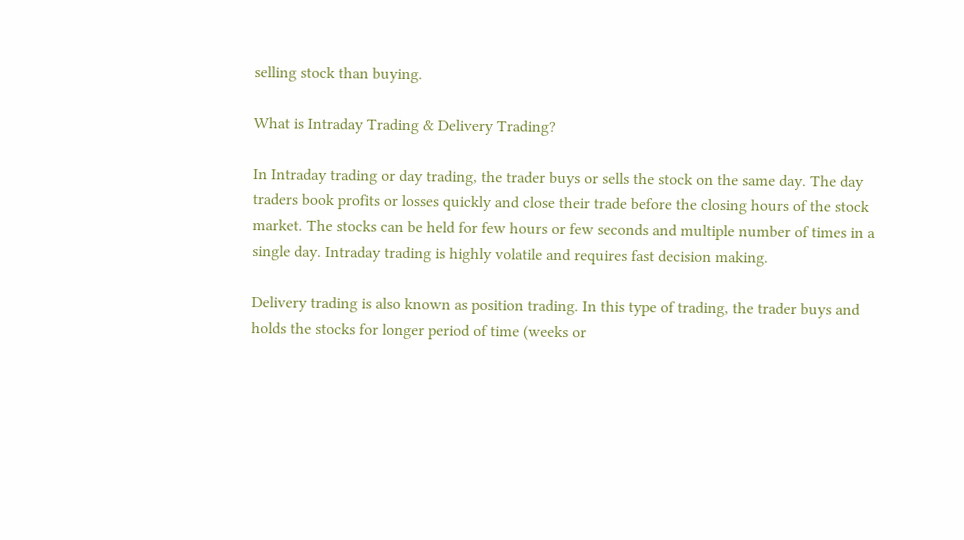selling stock than buying.

What is Intraday Trading & Delivery Trading?

In Intraday trading or day trading, the trader buys or sells the stock on the same day. The day traders book profits or losses quickly and close their trade before the closing hours of the stock market. The stocks can be held for few hours or few seconds and multiple number of times in a single day. Intraday trading is highly volatile and requires fast decision making.

Delivery trading is also known as position trading. In this type of trading, the trader buys and holds the stocks for longer period of time (weeks or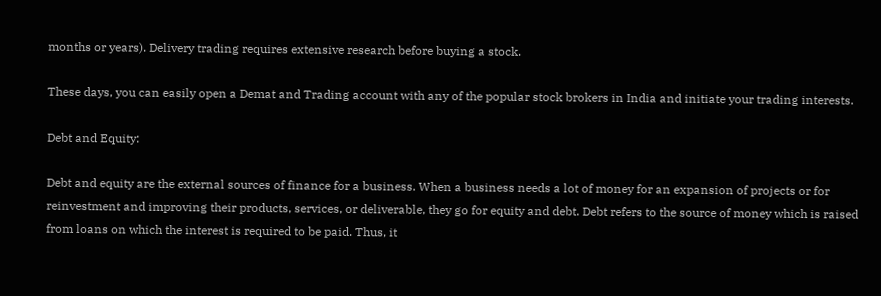months or years). Delivery trading requires extensive research before buying a stock.

These days, you can easily open a Demat and Trading account with any of the popular stock brokers in India and initiate your trading interests.

Debt and Equity:

Debt and equity are the external sources of finance for a business. When a business needs a lot of money for an expansion of projects or for reinvestment and improving their products, services, or deliverable, they go for equity and debt. Debt refers to the source of money which is raised from loans on which the interest is required to be paid. Thus, it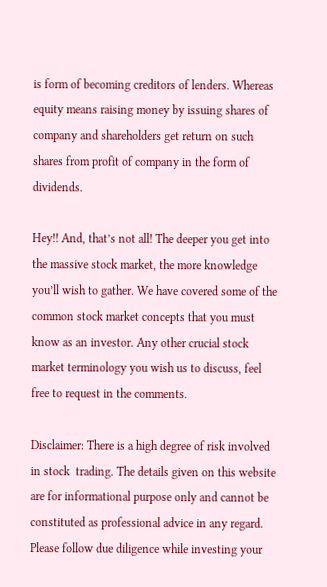is form of becoming creditors of lenders. Whereas equity means raising money by issuing shares of company and shareholders get return on such shares from profit of company in the form of dividends.

Hey!! And, that’s not all! The deeper you get into the massive stock market, the more knowledge you’ll wish to gather. We have covered some of the common stock market concepts that you must know as an investor. Any other crucial stock market terminology you wish us to discuss, feel free to request in the comments.

Disclaimer: There is a high degree of risk involved in stock  trading. The details given on this website are for informational purpose only and cannot be constituted as professional advice in any regard. Please follow due diligence while investing your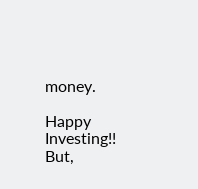money.

Happy Investing!! But,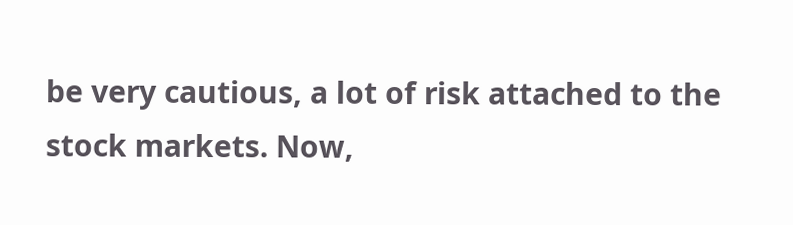be very cautious, a lot of risk attached to the stock markets. Now,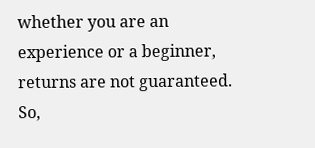whether you are an experience or a beginner, returns are not guaranteed. So,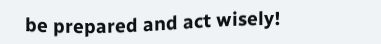be prepared and act wisely!